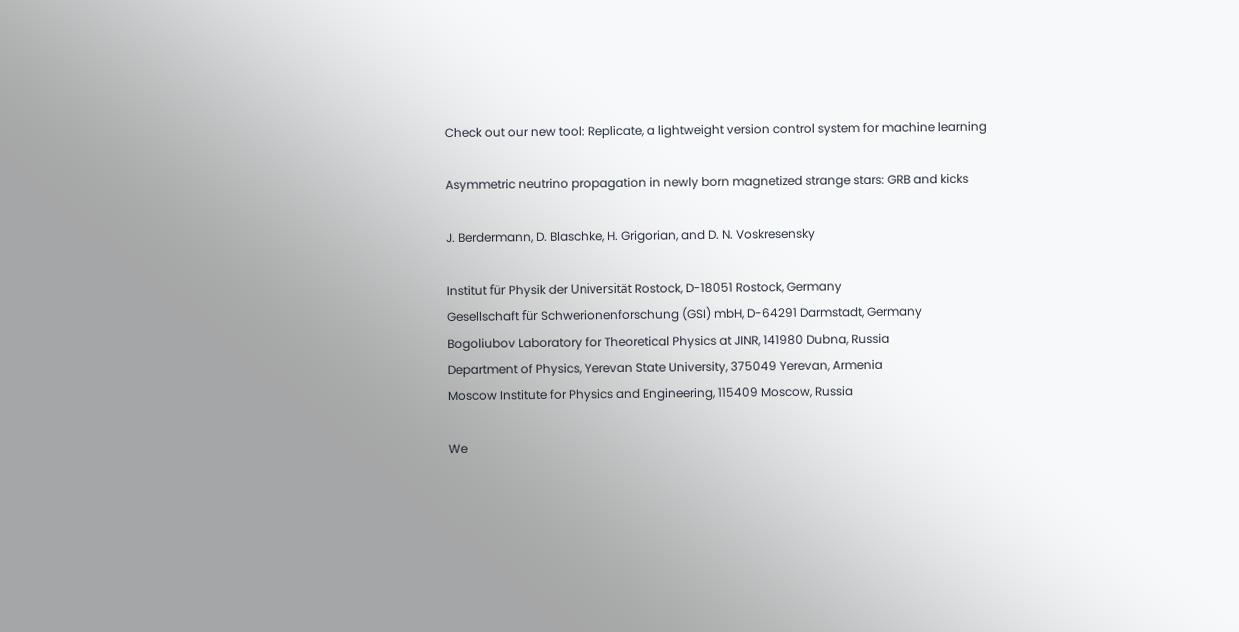Check out our new tool: Replicate, a lightweight version control system for machine learning

Asymmetric neutrino propagation in newly born magnetized strange stars: GRB and kicks

J. Berdermann, D. Blaschke, H. Grigorian, and D. N. Voskresensky

Institut für Physik der Universität Rostock, D-18051 Rostock, Germany
Gesellschaft für Schwerionenforschung (GSI) mbH, D-64291 Darmstadt, Germany
Bogoliubov Laboratory for Theoretical Physics at JINR, 141980 Dubna, Russia
Department of Physics, Yerevan State University, 375049 Yerevan, Armenia
Moscow Institute for Physics and Engineering, 115409 Moscow, Russia

We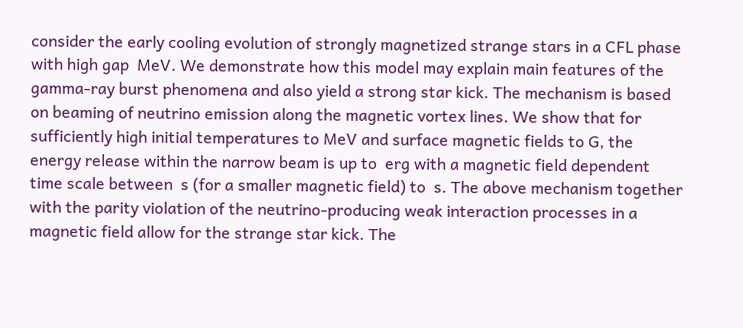consider the early cooling evolution of strongly magnetized strange stars in a CFL phase with high gap  MeV. We demonstrate how this model may explain main features of the gamma-ray burst phenomena and also yield a strong star kick. The mechanism is based on beaming of neutrino emission along the magnetic vortex lines. We show that for sufficiently high initial temperatures to MeV and surface magnetic fields to G, the energy release within the narrow beam is up to  erg with a magnetic field dependent time scale between  s (for a smaller magnetic field) to  s. The above mechanism together with the parity violation of the neutrino-producing weak interaction processes in a magnetic field allow for the strange star kick. The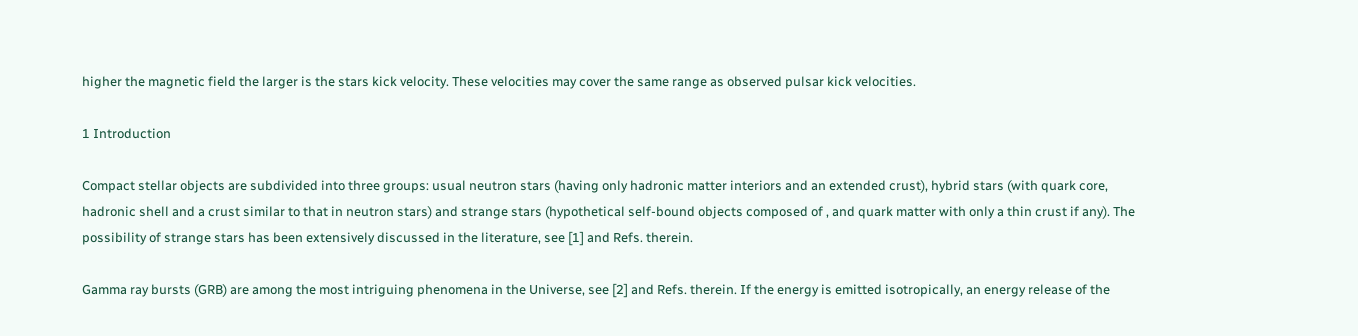higher the magnetic field the larger is the stars kick velocity. These velocities may cover the same range as observed pulsar kick velocities.

1 Introduction

Compact stellar objects are subdivided into three groups: usual neutron stars (having only hadronic matter interiors and an extended crust), hybrid stars (with quark core, hadronic shell and a crust similar to that in neutron stars) and strange stars (hypothetical self-bound objects composed of , and quark matter with only a thin crust if any). The possibility of strange stars has been extensively discussed in the literature, see [1] and Refs. therein.

Gamma ray bursts (GRB) are among the most intriguing phenomena in the Universe, see [2] and Refs. therein. If the energy is emitted isotropically, an energy release of the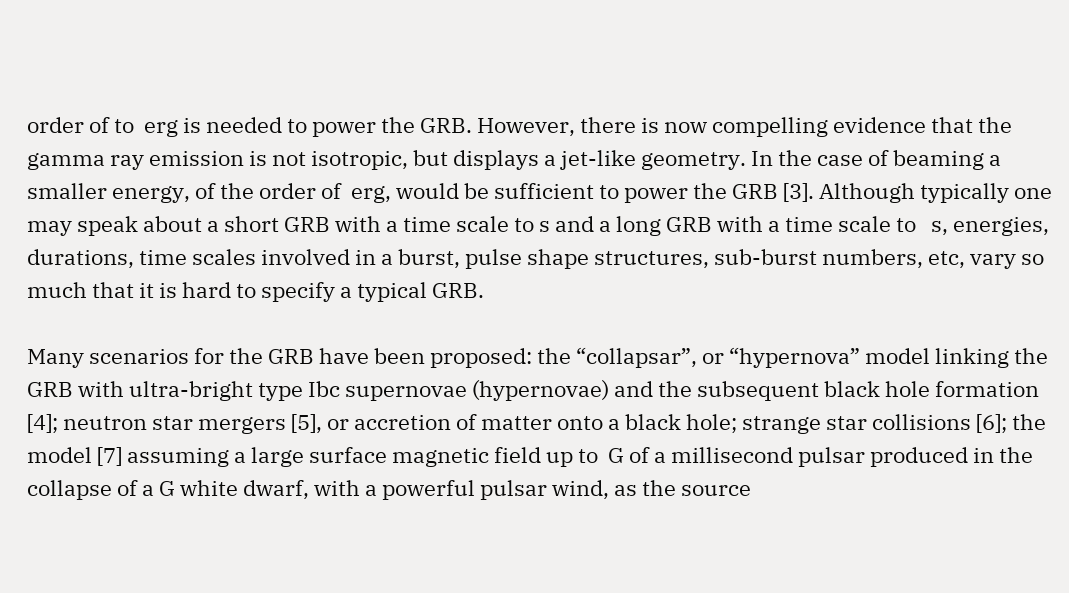order of to  erg is needed to power the GRB. However, there is now compelling evidence that the gamma ray emission is not isotropic, but displays a jet-like geometry. In the case of beaming a smaller energy, of the order of  erg, would be sufficient to power the GRB [3]. Although typically one may speak about a short GRB with a time scale to s and a long GRB with a time scale to   s, energies, durations, time scales involved in a burst, pulse shape structures, sub-burst numbers, etc, vary so much that it is hard to specify a typical GRB.

Many scenarios for the GRB have been proposed: the “collapsar”, or “hypernova” model linking the GRB with ultra-bright type Ibc supernovae (hypernovae) and the subsequent black hole formation [4]; neutron star mergers [5], or accretion of matter onto a black hole; strange star collisions [6]; the model [7] assuming a large surface magnetic field up to  G of a millisecond pulsar produced in the collapse of a G white dwarf, with a powerful pulsar wind, as the source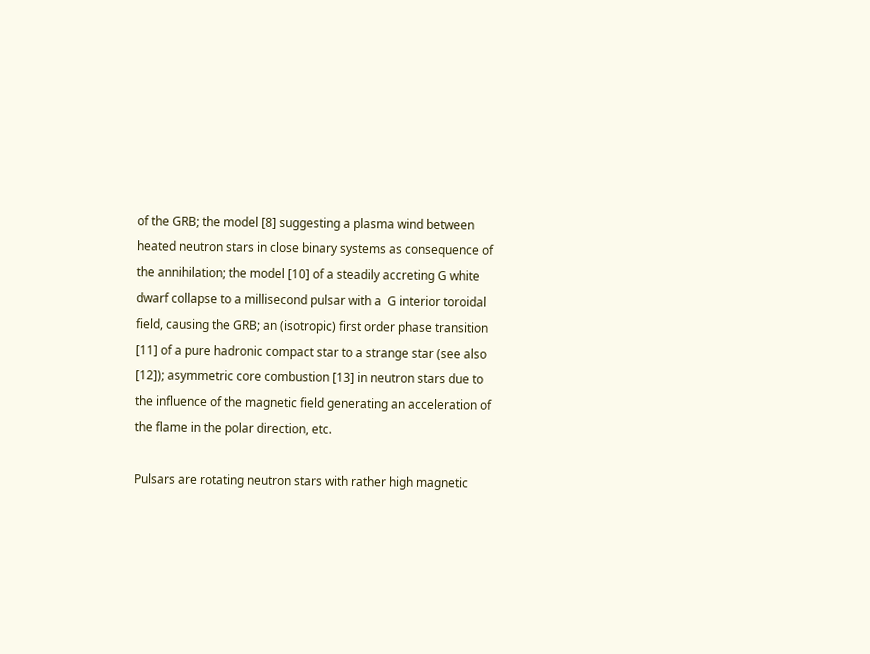of the GRB; the model [8] suggesting a plasma wind between heated neutron stars in close binary systems as consequence of the annihilation; the model [10] of a steadily accreting G white dwarf collapse to a millisecond pulsar with a  G interior toroidal field, causing the GRB; an (isotropic) first order phase transition [11] of a pure hadronic compact star to a strange star (see also [12]); asymmetric core combustion [13] in neutron stars due to the influence of the magnetic field generating an acceleration of the flame in the polar direction, etc.

Pulsars are rotating neutron stars with rather high magnetic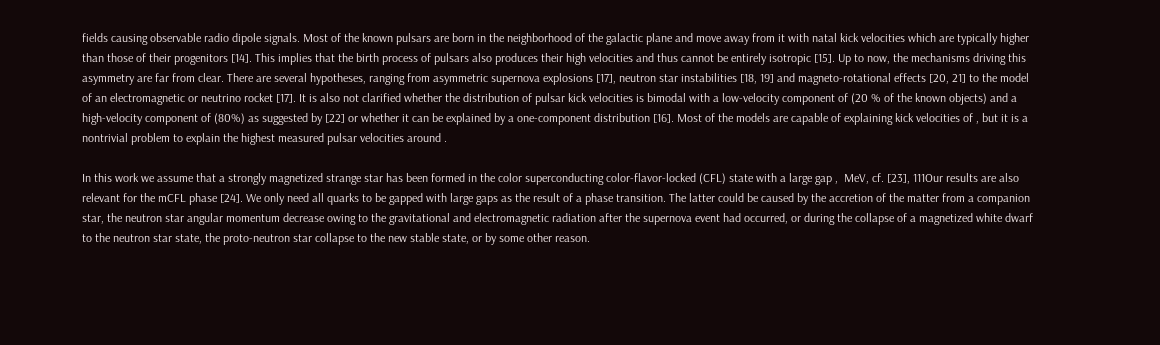fields causing observable radio dipole signals. Most of the known pulsars are born in the neighborhood of the galactic plane and move away from it with natal kick velocities which are typically higher than those of their progenitors [14]. This implies that the birth process of pulsars also produces their high velocities and thus cannot be entirely isotropic [15]. Up to now, the mechanisms driving this asymmetry are far from clear. There are several hypotheses, ranging from asymmetric supernova explosions [17], neutron star instabilities [18, 19] and magneto-rotational effects [20, 21] to the model of an electromagnetic or neutrino rocket [17]. It is also not clarified whether the distribution of pulsar kick velocities is bimodal with a low-velocity component of (20 % of the known objects) and a high-velocity component of (80%) as suggested by [22] or whether it can be explained by a one-component distribution [16]. Most of the models are capable of explaining kick velocities of , but it is a nontrivial problem to explain the highest measured pulsar velocities around .

In this work we assume that a strongly magnetized strange star has been formed in the color superconducting color-flavor-locked (CFL) state with a large gap ,  MeV, cf. [23], 111Our results are also relevant for the mCFL phase [24]. We only need all quarks to be gapped with large gaps as the result of a phase transition. The latter could be caused by the accretion of the matter from a companion star, the neutron star angular momentum decrease owing to the gravitational and electromagnetic radiation after the supernova event had occurred, or during the collapse of a magnetized white dwarf to the neutron star state, the proto-neutron star collapse to the new stable state, or by some other reason.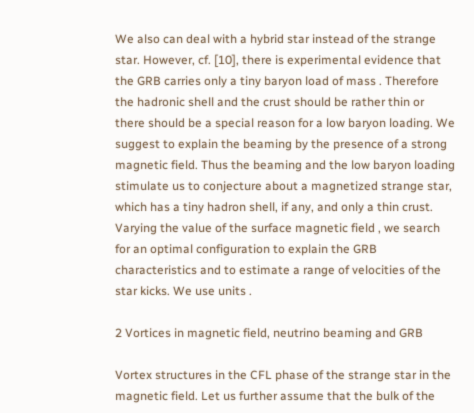We also can deal with a hybrid star instead of the strange star. However, cf. [10], there is experimental evidence that the GRB carries only a tiny baryon load of mass . Therefore the hadronic shell and the crust should be rather thin or there should be a special reason for a low baryon loading. We suggest to explain the beaming by the presence of a strong magnetic field. Thus the beaming and the low baryon loading stimulate us to conjecture about a magnetized strange star, which has a tiny hadron shell, if any, and only a thin crust. Varying the value of the surface magnetic field , we search for an optimal configuration to explain the GRB characteristics and to estimate a range of velocities of the star kicks. We use units .

2 Vortices in magnetic field, neutrino beaming and GRB

Vortex structures in the CFL phase of the strange star in the magnetic field. Let us further assume that the bulk of the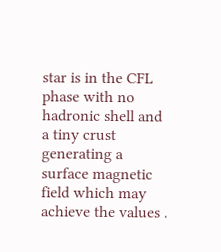star is in the CFL phase with no hadronic shell and a tiny crust generating a surface magnetic field which may achieve the values .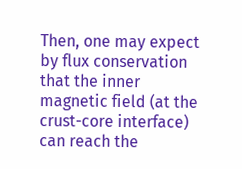Then, one may expect by flux conservation that the inner magnetic field (at the crust-core interface) can reach the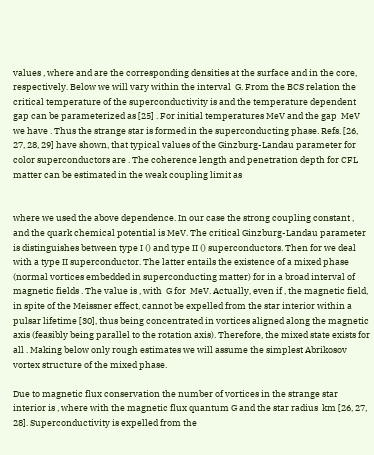values , where and are the corresponding densities at the surface and in the core, respectively. Below we will vary within the interval  G. From the BCS relation the critical temperature of the superconductivity is and the temperature dependent gap can be parameterized as [25] . For initial temperatures MeV and the gap  MeV we have . Thus the strange star is formed in the superconducting phase. Refs. [26, 27, 28, 29] have shown, that typical values of the Ginzburg-Landau parameter for color superconductors are . The coherence length and penetration depth for CFL matter can be estimated in the weak coupling limit as


where we used the above dependence. In our case the strong coupling constant , and the quark chemical potential is MeV. The critical Ginzburg-Landau parameter is distinguishes between type I () and type II () superconductors. Then for we deal with a type II superconductor. The latter entails the existence of a mixed phase (normal vortices embedded in superconducting matter) for in a broad interval of magnetic fields . The value is , with  G for  MeV. Actually, even if , the magnetic field, in spite of the Meissner effect, cannot be expelled from the star interior within a pulsar lifetime [30], thus being concentrated in vortices aligned along the magnetic axis (feasibly being parallel to the rotation axis). Therefore, the mixed state exists for all . Making below only rough estimates we will assume the simplest Abrikosov vortex structure of the mixed phase.

Due to magnetic flux conservation the number of vortices in the strange star interior is , where with the magnetic flux quantum G and the star radius  km [26, 27, 28]. Superconductivity is expelled from the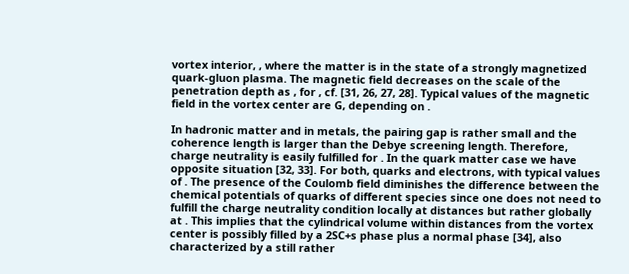vortex interior, , where the matter is in the state of a strongly magnetized quark-gluon plasma. The magnetic field decreases on the scale of the penetration depth as , for , cf. [31, 26, 27, 28]. Typical values of the magnetic field in the vortex center are G, depending on .

In hadronic matter and in metals, the pairing gap is rather small and the coherence length is larger than the Debye screening length. Therefore, charge neutrality is easily fulfilled for . In the quark matter case we have opposite situation [32, 33]. For both, quarks and electrons, with typical values of . The presence of the Coulomb field diminishes the difference between the chemical potentials of quarks of different species since one does not need to fulfill the charge neutrality condition locally at distances but rather globally at . This implies that the cylindrical volume within distances from the vortex center is possibly filled by a 2SC+s phase plus a normal phase [34], also characterized by a still rather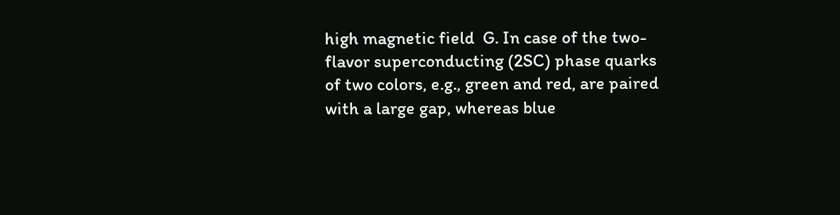high magnetic field  G. In case of the two-flavor superconducting (2SC) phase quarks of two colors, e.g., green and red, are paired with a large gap, whereas blue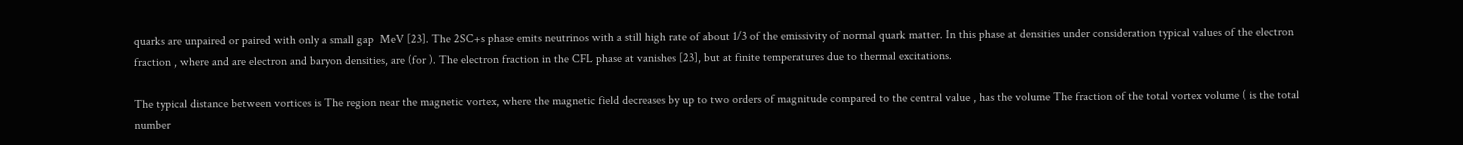quarks are unpaired or paired with only a small gap  MeV [23]. The 2SC+s phase emits neutrinos with a still high rate of about 1/3 of the emissivity of normal quark matter. In this phase at densities under consideration typical values of the electron fraction , where and are electron and baryon densities, are (for ). The electron fraction in the CFL phase at vanishes [23], but at finite temperatures due to thermal excitations.

The typical distance between vortices is The region near the magnetic vortex, where the magnetic field decreases by up to two orders of magnitude compared to the central value , has the volume The fraction of the total vortex volume ( is the total number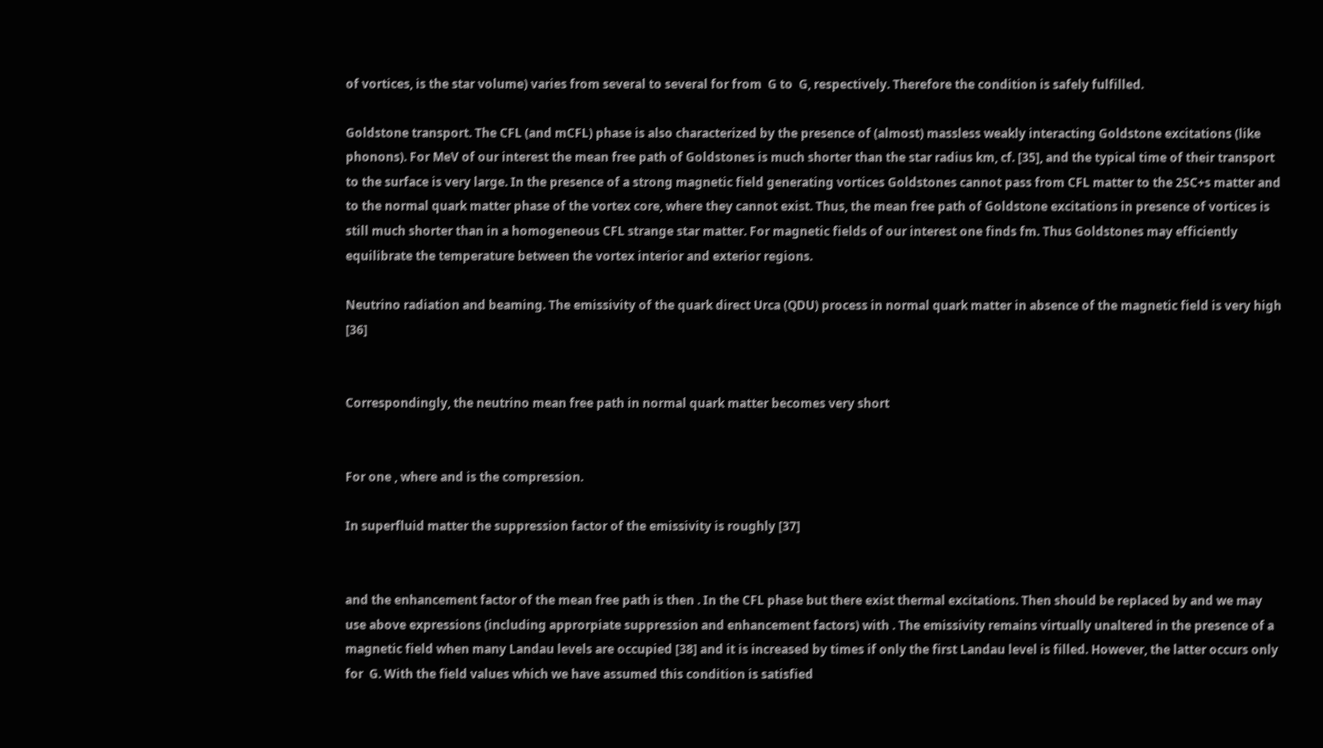of vortices, is the star volume) varies from several to several for from  G to  G, respectively. Therefore the condition is safely fulfilled.

Goldstone transport. The CFL (and mCFL) phase is also characterized by the presence of (almost) massless weakly interacting Goldstone excitations (like phonons). For MeV of our interest the mean free path of Goldstones is much shorter than the star radius km, cf. [35], and the typical time of their transport to the surface is very large. In the presence of a strong magnetic field generating vortices Goldstones cannot pass from CFL matter to the 2SC+s matter and to the normal quark matter phase of the vortex core, where they cannot exist. Thus, the mean free path of Goldstone excitations in presence of vortices is still much shorter than in a homogeneous CFL strange star matter. For magnetic fields of our interest one finds fm. Thus Goldstones may efficiently equilibrate the temperature between the vortex interior and exterior regions.

Neutrino radiation and beaming. The emissivity of the quark direct Urca (QDU) process in normal quark matter in absence of the magnetic field is very high [36]


Correspondingly, the neutrino mean free path in normal quark matter becomes very short


For one , where and is the compression.

In superfluid matter the suppression factor of the emissivity is roughly [37]


and the enhancement factor of the mean free path is then . In the CFL phase but there exist thermal excitations. Then should be replaced by and we may use above expressions (including approrpiate suppression and enhancement factors) with . The emissivity remains virtually unaltered in the presence of a magnetic field when many Landau levels are occupied [38] and it is increased by times if only the first Landau level is filled. However, the latter occurs only for  G. With the field values which we have assumed this condition is satisfied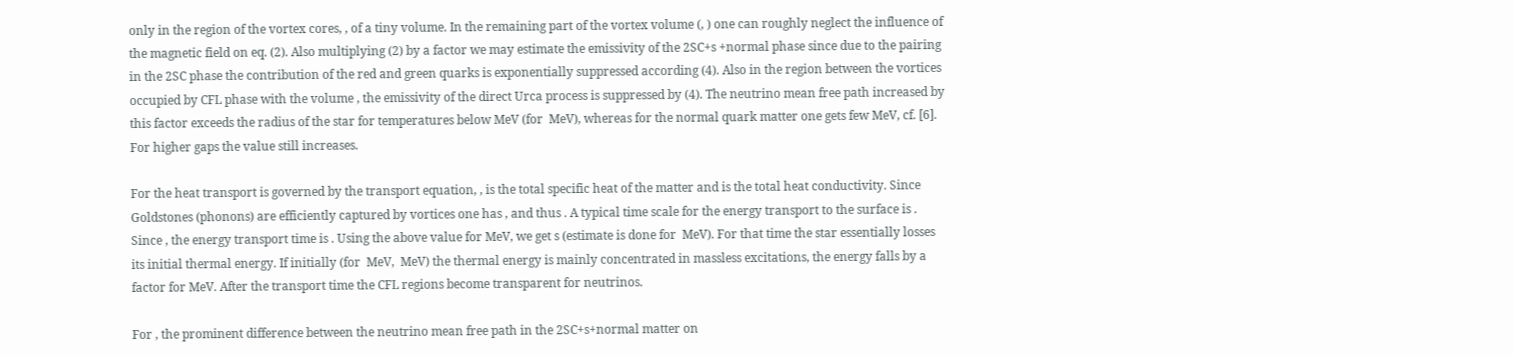only in the region of the vortex cores, , of a tiny volume. In the remaining part of the vortex volume (, ) one can roughly neglect the influence of the magnetic field on eq. (2). Also multiplying (2) by a factor we may estimate the emissivity of the 2SC+s +normal phase since due to the pairing in the 2SC phase the contribution of the red and green quarks is exponentially suppressed according (4). Also in the region between the vortices occupied by CFL phase with the volume , the emissivity of the direct Urca process is suppressed by (4). The neutrino mean free path increased by this factor exceeds the radius of the star for temperatures below MeV (for  MeV), whereas for the normal quark matter one gets few MeV, cf. [6]. For higher gaps the value still increases.

For the heat transport is governed by the transport equation, , is the total specific heat of the matter and is the total heat conductivity. Since Goldstones (phonons) are efficiently captured by vortices one has , and thus . A typical time scale for the energy transport to the surface is . Since , the energy transport time is . Using the above value for MeV, we get s (estimate is done for  MeV). For that time the star essentially losses its initial thermal energy. If initially (for  MeV,  MeV) the thermal energy is mainly concentrated in massless excitations, the energy falls by a factor for MeV. After the transport time the CFL regions become transparent for neutrinos.

For , the prominent difference between the neutrino mean free path in the 2SC+s+normal matter on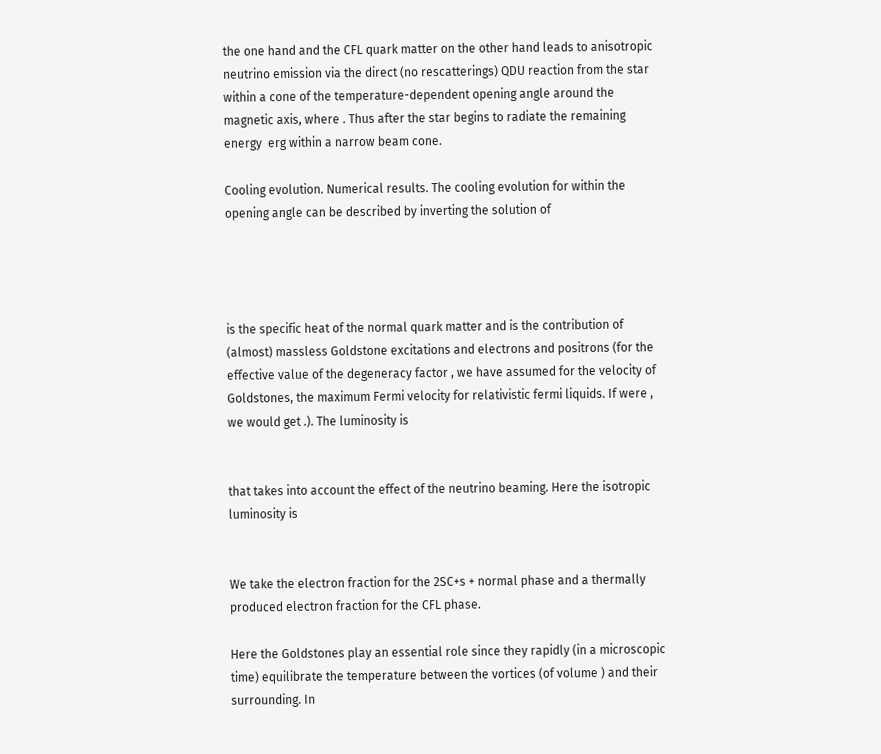the one hand and the CFL quark matter on the other hand leads to anisotropic neutrino emission via the direct (no rescatterings) QDU reaction from the star within a cone of the temperature-dependent opening angle around the magnetic axis, where . Thus after the star begins to radiate the remaining energy  erg within a narrow beam cone.

Cooling evolution. Numerical results. The cooling evolution for within the opening angle can be described by inverting the solution of




is the specific heat of the normal quark matter and is the contribution of (almost) massless Goldstone excitations and electrons and positrons (for the effective value of the degeneracy factor , we have assumed for the velocity of Goldstones, the maximum Fermi velocity for relativistic fermi liquids. If were , we would get .). The luminosity is


that takes into account the effect of the neutrino beaming. Here the isotropic luminosity is


We take the electron fraction for the 2SC+s + normal phase and a thermally produced electron fraction for the CFL phase.

Here the Goldstones play an essential role since they rapidly (in a microscopic time) equilibrate the temperature between the vortices (of volume ) and their surrounding. In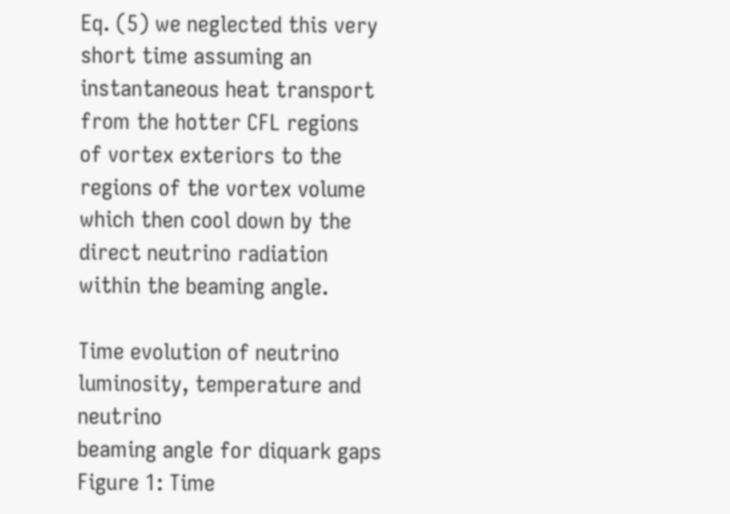Eq. (5) we neglected this very short time assuming an instantaneous heat transport from the hotter CFL regions of vortex exteriors to the regions of the vortex volume which then cool down by the direct neutrino radiation within the beaming angle.

Time evolution of neutrino luminosity, temperature and neutrino
beaming angle for diquark gaps
Figure 1: Time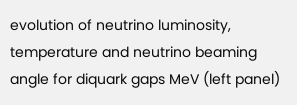evolution of neutrino luminosity, temperature and neutrino beaming angle for diquark gaps MeV (left panel)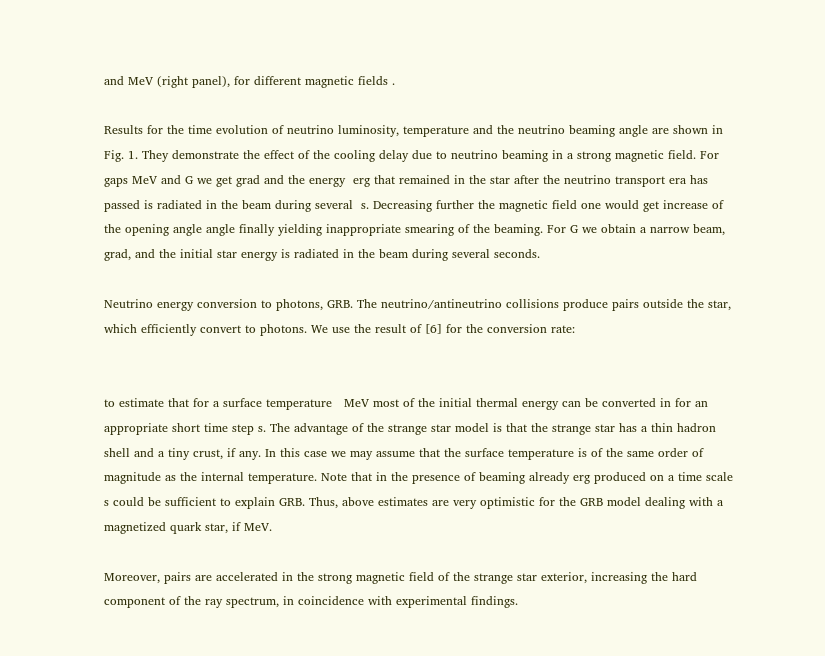and MeV (right panel), for different magnetic fields .

Results for the time evolution of neutrino luminosity, temperature and the neutrino beaming angle are shown in Fig. 1. They demonstrate the effect of the cooling delay due to neutrino beaming in a strong magnetic field. For gaps MeV and G we get grad and the energy  erg that remained in the star after the neutrino transport era has passed is radiated in the beam during several  s. Decreasing further the magnetic field one would get increase of the opening angle angle finally yielding inappropriate smearing of the beaming. For G we obtain a narrow beam, grad, and the initial star energy is radiated in the beam during several seconds.

Neutrino energy conversion to photons, GRB. The neutrino/antineutrino collisions produce pairs outside the star, which efficiently convert to photons. We use the result of [6] for the conversion rate:


to estimate that for a surface temperature   MeV most of the initial thermal energy can be converted in for an appropriate short time step s. The advantage of the strange star model is that the strange star has a thin hadron shell and a tiny crust, if any. In this case we may assume that the surface temperature is of the same order of magnitude as the internal temperature. Note that in the presence of beaming already erg produced on a time scale s could be sufficient to explain GRB. Thus, above estimates are very optimistic for the GRB model dealing with a magnetized quark star, if MeV.

Moreover, pairs are accelerated in the strong magnetic field of the strange star exterior, increasing the hard component of the ray spectrum, in coincidence with experimental findings.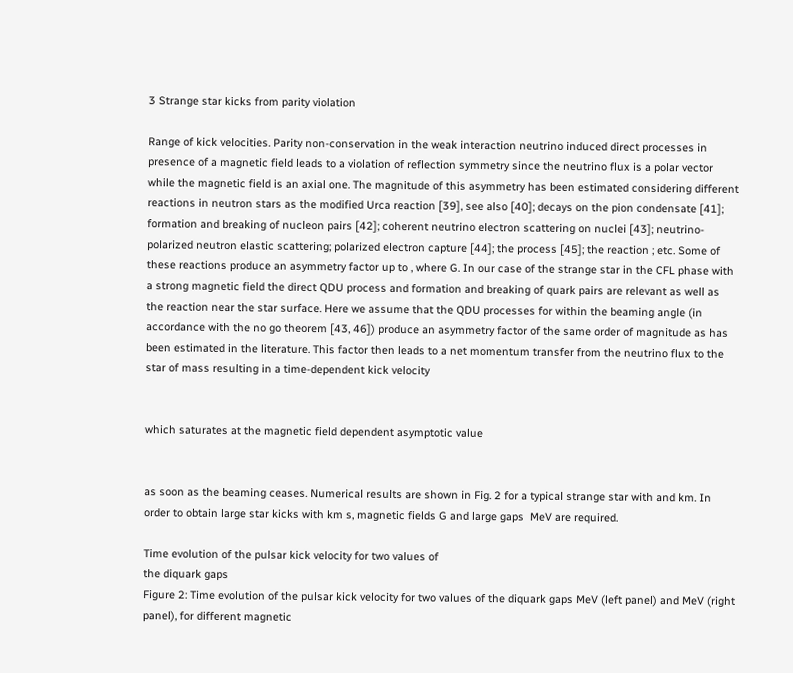3 Strange star kicks from parity violation

Range of kick velocities. Parity non-conservation in the weak interaction neutrino induced direct processes in presence of a magnetic field leads to a violation of reflection symmetry since the neutrino flux is a polar vector while the magnetic field is an axial one. The magnitude of this asymmetry has been estimated considering different reactions in neutron stars as the modified Urca reaction [39], see also [40]; decays on the pion condensate [41]; formation and breaking of nucleon pairs [42]; coherent neutrino electron scattering on nuclei [43]; neutrino-polarized neutron elastic scattering; polarized electron capture [44]; the process [45]; the reaction ; etc. Some of these reactions produce an asymmetry factor up to , where G. In our case of the strange star in the CFL phase with a strong magnetic field the direct QDU process and formation and breaking of quark pairs are relevant as well as the reaction near the star surface. Here we assume that the QDU processes for within the beaming angle (in accordance with the no go theorem [43, 46]) produce an asymmetry factor of the same order of magnitude as has been estimated in the literature. This factor then leads to a net momentum transfer from the neutrino flux to the star of mass resulting in a time-dependent kick velocity


which saturates at the magnetic field dependent asymptotic value


as soon as the beaming ceases. Numerical results are shown in Fig. 2 for a typical strange star with and km. In order to obtain large star kicks with km s, magnetic fields G and large gaps  MeV are required.

Time evolution of the pulsar kick velocity for two values of
the diquark gaps
Figure 2: Time evolution of the pulsar kick velocity for two values of the diquark gaps MeV (left panel) and MeV (right panel), for different magnetic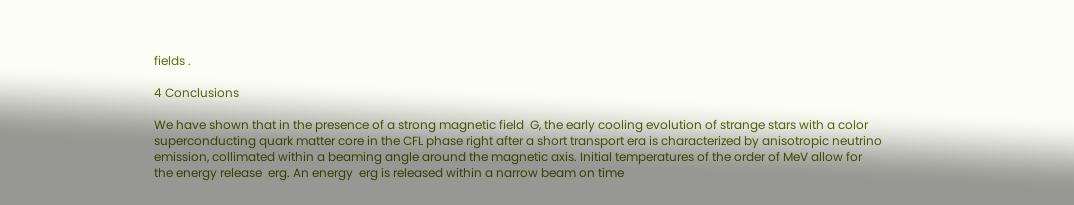fields .

4 Conclusions

We have shown that in the presence of a strong magnetic field  G, the early cooling evolution of strange stars with a color superconducting quark matter core in the CFL phase right after a short transport era is characterized by anisotropic neutrino emission, collimated within a beaming angle around the magnetic axis. Initial temperatures of the order of MeV allow for the energy release  erg. An energy  erg is released within a narrow beam on time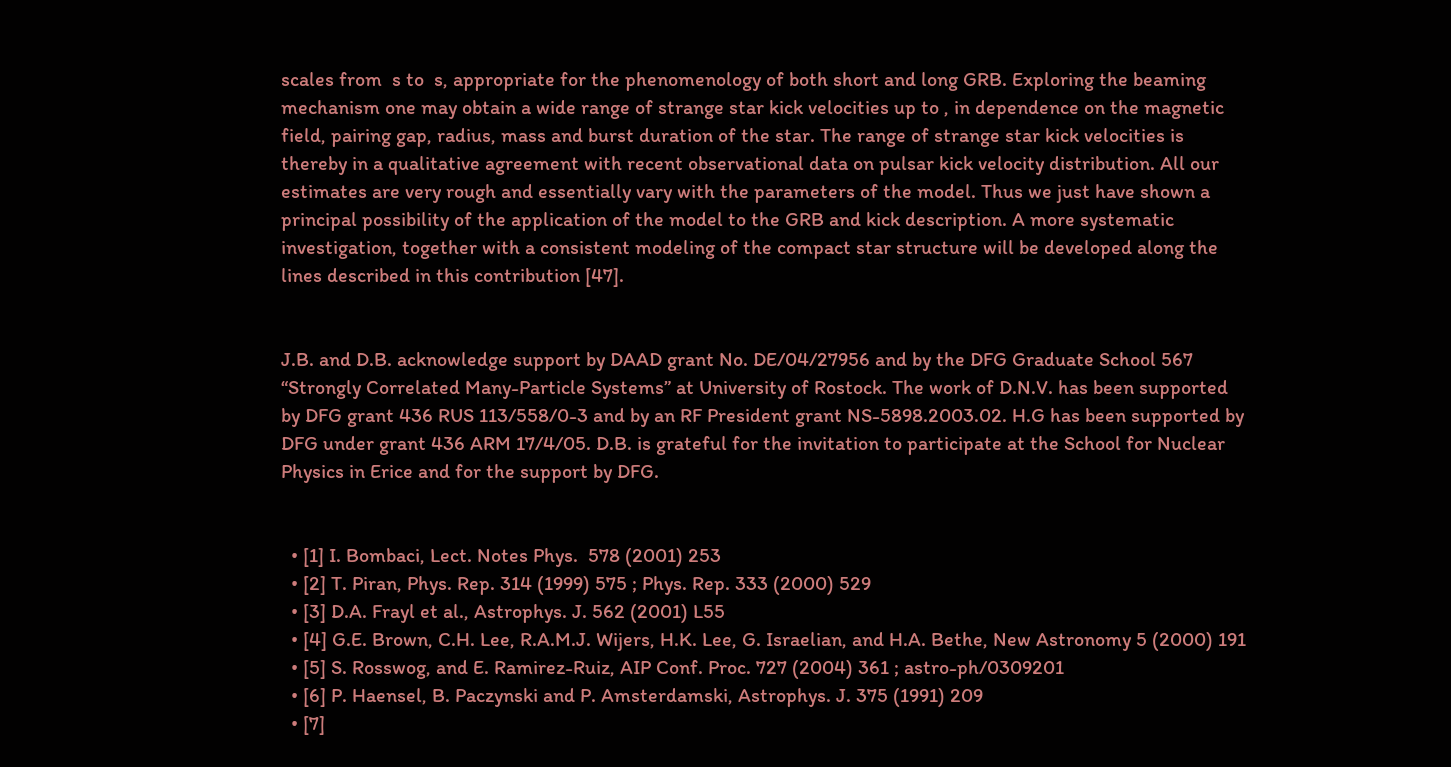scales from  s to  s, appropriate for the phenomenology of both short and long GRB. Exploring the beaming mechanism one may obtain a wide range of strange star kick velocities up to , in dependence on the magnetic field, pairing gap, radius, mass and burst duration of the star. The range of strange star kick velocities is thereby in a qualitative agreement with recent observational data on pulsar kick velocity distribution. All our estimates are very rough and essentially vary with the parameters of the model. Thus we just have shown a principal possibility of the application of the model to the GRB and kick description. A more systematic investigation, together with a consistent modeling of the compact star structure will be developed along the lines described in this contribution [47].


J.B. and D.B. acknowledge support by DAAD grant No. DE/04/27956 and by the DFG Graduate School 567 “Strongly Correlated Many-Particle Systems” at University of Rostock. The work of D.N.V. has been supported by DFG grant 436 RUS 113/558/0-3 and by an RF President grant NS-5898.2003.02. H.G has been supported by DFG under grant 436 ARM 17/4/05. D.B. is grateful for the invitation to participate at the School for Nuclear Physics in Erice and for the support by DFG.


  • [1] I. Bombaci, Lect. Notes Phys.  578 (2001) 253
  • [2] T. Piran, Phys. Rep. 314 (1999) 575 ; Phys. Rep. 333 (2000) 529
  • [3] D.A. Frayl et al., Astrophys. J. 562 (2001) L55
  • [4] G.E. Brown, C.H. Lee, R.A.M.J. Wijers, H.K. Lee, G. Israelian, and H.A. Bethe, New Astronomy 5 (2000) 191
  • [5] S. Rosswog, and E. Ramirez-Ruiz, AIP Conf. Proc. 727 (2004) 361 ; astro-ph/0309201
  • [6] P. Haensel, B. Paczynski and P. Amsterdamski, Astrophys. J. 375 (1991) 209
  • [7]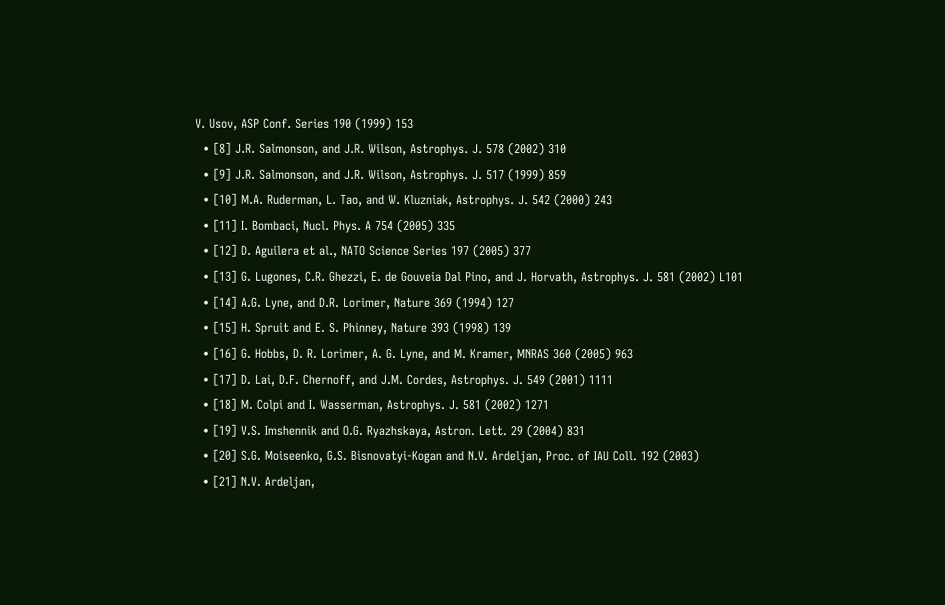V. Usov, ASP Conf. Series 190 (1999) 153
  • [8] J.R. Salmonson, and J.R. Wilson, Astrophys. J. 578 (2002) 310
  • [9] J.R. Salmonson, and J.R. Wilson, Astrophys. J. 517 (1999) 859
  • [10] M.A. Ruderman, L. Tao, and W. Kluzniak, Astrophys. J. 542 (2000) 243
  • [11] I. Bombaci, Nucl. Phys. A 754 (2005) 335
  • [12] D. Aguilera et al., NATO Science Series 197 (2005) 377
  • [13] G. Lugones, C.R. Ghezzi, E. de Gouveia Dal Pino, and J. Horvath, Astrophys. J. 581 (2002) L101
  • [14] A.G. Lyne, and D.R. Lorimer, Nature 369 (1994) 127
  • [15] H. Spruit and E. S. Phinney, Nature 393 (1998) 139
  • [16] G. Hobbs, D. R. Lorimer, A. G. Lyne, and M. Kramer, MNRAS 360 (2005) 963
  • [17] D. Lai, D.F. Chernoff, and J.M. Cordes, Astrophys. J. 549 (2001) 1111
  • [18] M. Colpi and I. Wasserman, Astrophys. J. 581 (2002) 1271
  • [19] V.S. Imshennik and O.G. Ryazhskaya, Astron. Lett. 29 (2004) 831
  • [20] S.G. Moiseenko, G.S. Bisnovatyi-Kogan and N.V. Ardeljan, Proc. of IAU Coll. 192 (2003)
  • [21] N.V. Ardeljan,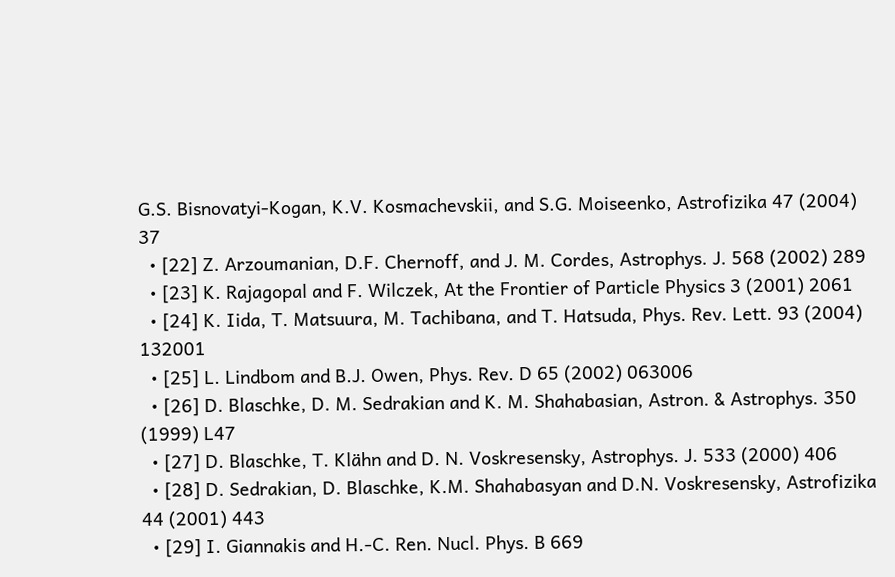G.S. Bisnovatyi-Kogan, K.V. Kosmachevskii, and S.G. Moiseenko, Astrofizika 47 (2004) 37
  • [22] Z. Arzoumanian, D.F. Chernoff, and J. M. Cordes, Astrophys. J. 568 (2002) 289
  • [23] K. Rajagopal and F. Wilczek, At the Frontier of Particle Physics 3 (2001) 2061
  • [24] K. Iida, T. Matsuura, M. Tachibana, and T. Hatsuda, Phys. Rev. Lett. 93 (2004) 132001
  • [25] L. Lindbom and B.J. Owen, Phys. Rev. D 65 (2002) 063006
  • [26] D. Blaschke, D. M. Sedrakian and K. M. Shahabasian, Astron. & Astrophys. 350 (1999) L47
  • [27] D. Blaschke, T. Klähn and D. N. Voskresensky, Astrophys. J. 533 (2000) 406
  • [28] D. Sedrakian, D. Blaschke, K.M. Shahabasyan and D.N. Voskresensky, Astrofizika 44 (2001) 443
  • [29] I. Giannakis and H.-C. Ren. Nucl. Phys. B 669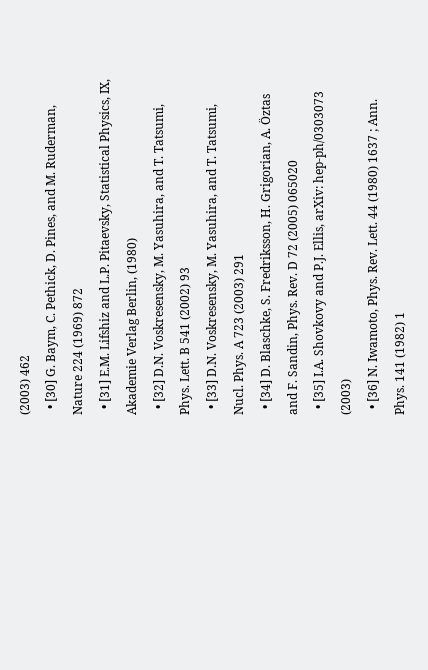(2003) 462
  • [30] G. Baym, C. Pethick, D. Pines, and M. Ruderman, Nature 224 (1969) 872
  • [31] E.M. Lifshiz and L.P. Pitaevsky, Statistical Physics, IX, Akademie Verlag Berlin, (1980)
  • [32] D.N. Voskresensky, M. Yasuhira, and T. Tatsumi, Phys. Lett. B 541 (2002) 93
  • [33] D.N. Voskresensky, M. Yasuhira, and T. Tatsumi, Nucl. Phys. A 723 (2003) 291
  • [34] D. Blaschke, S. Fredriksson, H. Grigorian, A. Öztas and F. Sandin, Phys. Rev. D 72 (2005) 065020
  • [35] I.A. Shovkovy and P.J. Ellis, arXiv: hep-ph/0303073 (2003)
  • [36] N. Iwamoto, Phys. Rev. Lett. 44 (1980) 1637 ; Ann. Phys. 141 (1982) 1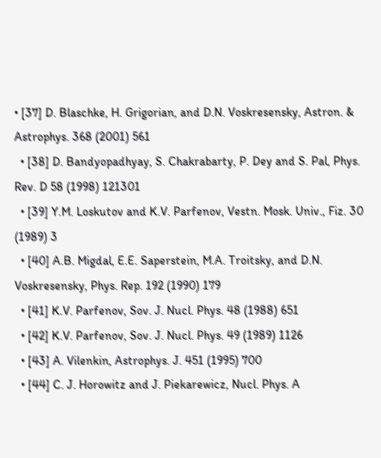• [37] D. Blaschke, H. Grigorian, and D.N. Voskresensky, Astron. & Astrophys. 368 (2001) 561
  • [38] D. Bandyopadhyay, S. Chakrabarty, P. Dey and S. Pal, Phys. Rev. D 58 (1998) 121301
  • [39] Y.M. Loskutov and K.V. Parfenov, Vestn. Mosk. Univ., Fiz. 30 (1989) 3
  • [40] A.B. Migdal, E.E. Saperstein, M.A. Troitsky, and D.N. Voskresensky, Phys. Rep. 192 (1990) 179
  • [41] K.V. Parfenov, Sov. J. Nucl. Phys. 48 (1988) 651
  • [42] K.V. Parfenov, Sov. J. Nucl. Phys. 49 (1989) 1126
  • [43] A. Vilenkin, Astrophys. J. 451 (1995) 700
  • [44] C. J. Horowitz and J. Piekarewicz, Nucl. Phys. A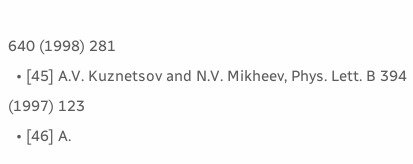640 (1998) 281
  • [45] A.V. Kuznetsov and N.V. Mikheev, Phys. Lett. B 394 (1997) 123
  • [46] A.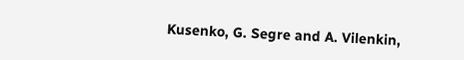Kusenko, G. Segre and A. Vilenkin,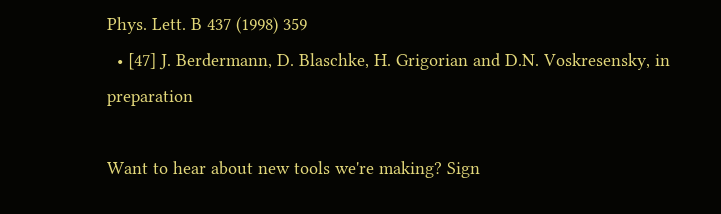Phys. Lett. B 437 (1998) 359
  • [47] J. Berdermann, D. Blaschke, H. Grigorian and D.N. Voskresensky, in preparation

Want to hear about new tools we're making? Sign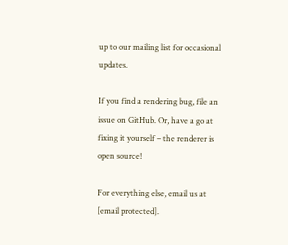up to our mailing list for occasional updates.

If you find a rendering bug, file an issue on GitHub. Or, have a go at fixing it yourself – the renderer is open source!

For everything else, email us at [email protected].